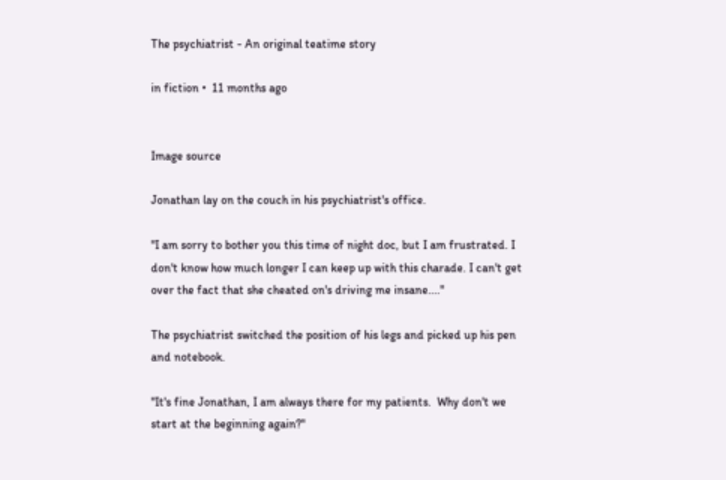The psychiatrist - An original teatime story

in fiction •  11 months ago


Image source

Jonathan lay on the couch in his psychiatrist's office.

"I am sorry to bother you this time of night doc, but I am frustrated. I don't know how much longer I can keep up with this charade. I can't get over the fact that she cheated on's driving me insane...."

The psychiatrist switched the position of his legs and picked up his pen and notebook.

"It's fine Jonathan, I am always there for my patients.  Why don't we start at the beginning again?"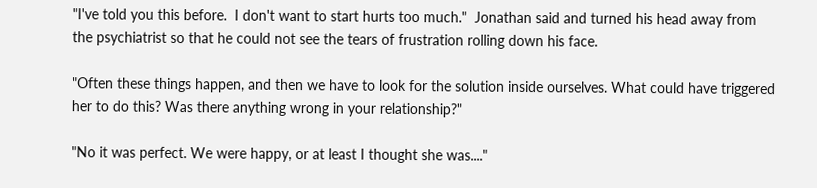"I've told you this before.  I don't want to start hurts too much."  Jonathan said and turned his head away from the psychiatrist so that he could not see the tears of frustration rolling down his face.

"Often these things happen, and then we have to look for the solution inside ourselves. What could have triggered her to do this? Was there anything wrong in your relationship?"

"No it was perfect. We were happy, or at least I thought she was...."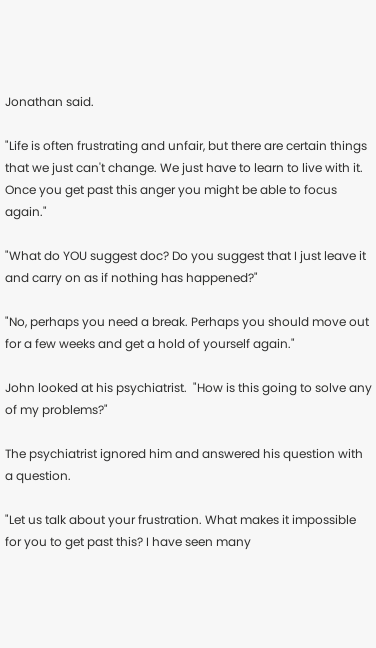Jonathan said.

"Life is often frustrating and unfair, but there are certain things that we just can't change. We just have to learn to live with it.  Once you get past this anger you might be able to focus again."

"What do YOU suggest doc? Do you suggest that I just leave it and carry on as if nothing has happened?"

"No, perhaps you need a break. Perhaps you should move out for a few weeks and get a hold of yourself again."

John looked at his psychiatrist.  "How is this going to solve any of my problems?"

The psychiatrist ignored him and answered his question with a question.

"Let us talk about your frustration. What makes it impossible for you to get past this? I have seen many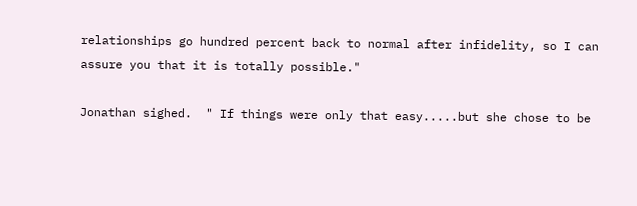relationships go hundred percent back to normal after infidelity, so I can assure you that it is totally possible."

Jonathan sighed.  " If things were only that easy.....but she chose to be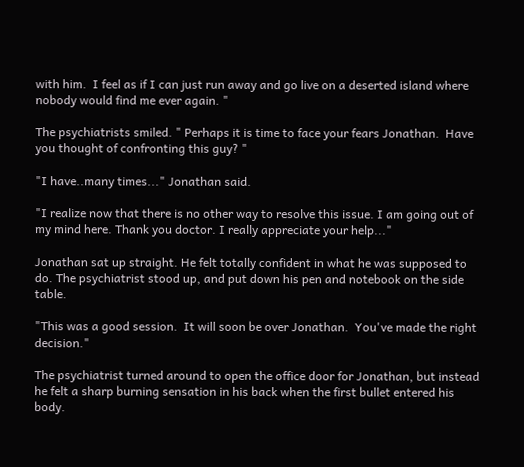with him.  I feel as if I can just run away and go live on a deserted island where nobody would find me ever again. "

The psychiatrists smiled. " Perhaps it is time to face your fears Jonathan.  Have you thought of confronting this guy? "

"I have..many times..." Jonathan said.

"I realize now that there is no other way to resolve this issue. I am going out of my mind here. Thank you doctor. I really appreciate your help..."

Jonathan sat up straight. He felt totally confident in what he was supposed to do. The psychiatrist stood up, and put down his pen and notebook on the side table.

"This was a good session.  It will soon be over Jonathan.  You've made the right decision."

The psychiatrist turned around to open the office door for Jonathan, but instead he felt a sharp burning sensation in his back when the first bullet entered his body.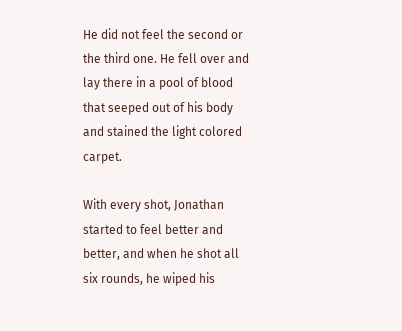He did not feel the second or the third one. He fell over and lay there in a pool of blood that seeped out of his body and stained the light colored carpet.

With every shot, Jonathan started to feel better and better, and when he shot all six rounds, he wiped his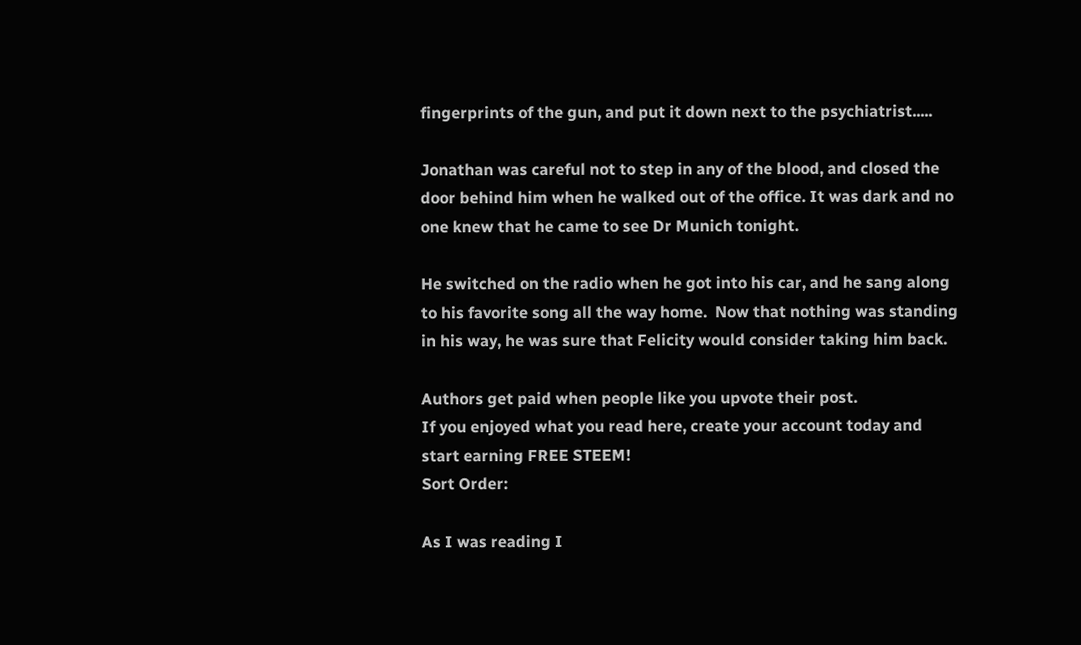fingerprints of the gun, and put it down next to the psychiatrist.....

Jonathan was careful not to step in any of the blood, and closed the door behind him when he walked out of the office. It was dark and no one knew that he came to see Dr Munich tonight.

He switched on the radio when he got into his car, and he sang along to his favorite song all the way home.  Now that nothing was standing in his way, he was sure that Felicity would consider taking him back.

Authors get paid when people like you upvote their post.
If you enjoyed what you read here, create your account today and start earning FREE STEEM!
Sort Order:

As I was reading I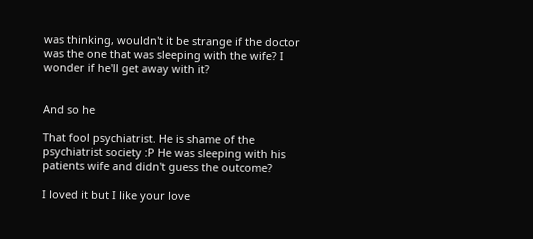was thinking, wouldn't it be strange if the doctor was the one that was sleeping with the wife? I wonder if he'll get away with it?


And so he

That fool psychiatrist. He is shame of the psychiatrist society :P He was sleeping with his patients wife and didn't guess the outcome?

I loved it but I like your love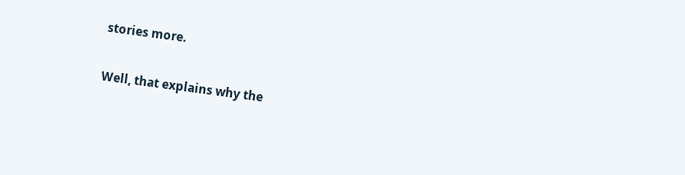stories more.

Well, that explains why the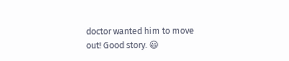doctor wanted him to move out! Good story. 😃